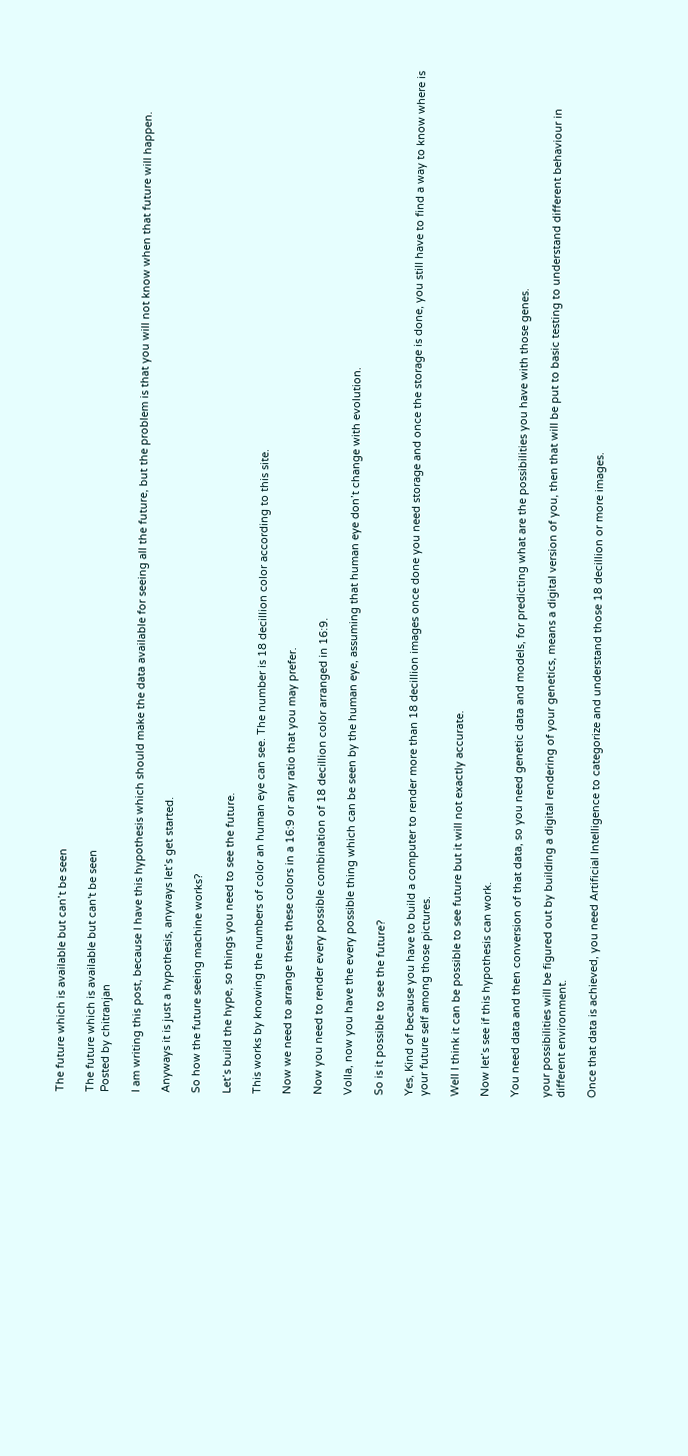The future which is available but can’t be seen

The future which is available but can't be seen
Posted by chitranjan

I am writing this post, because I have this hypothesis which should make the data available for seeing all the future, but the problem is that you will not know when that future will happen.

Anyways it is just a hypothesis, anyways let’s get started.

So how the future seeing machine works?

Let’s build the hype, so things you need to see the future.

This works by knowing the numbers of color an human eye can see. The number is 18 decillion color according to this site.

Now we need to arrange these these colors in a 16:9 or any ratio that you may prefer.

Now you need to render every possible combination of 18 decillion color arranged in 16:9.

Volla, now you have the every possible thing which can be seen by the human eye, assuming that human eye don’t change with evolution.

So is it possible to see the future?

Yes, Kind of because you have to build a computer to render more than 18 decillion images once done you need storage and once the storage is done, you still have to find a way to know where is your future self among those pictures.

Well I think it can be possible to see future but it will not exactly accurate.

Now let’s see if this hypothesis can work.

You need data and then conversion of that data, so you need genetic data and models, for predicting what are the possibilities you have with those genes.

your possibilities will be figured out by building a digital rendering of your genetics, means a digital version of you, then that will be put to basic testing to understand different behaviour in different environment.

Once that data is achieved, you need Artificial Intelligence to categorize and understand those 18 decillion or more images.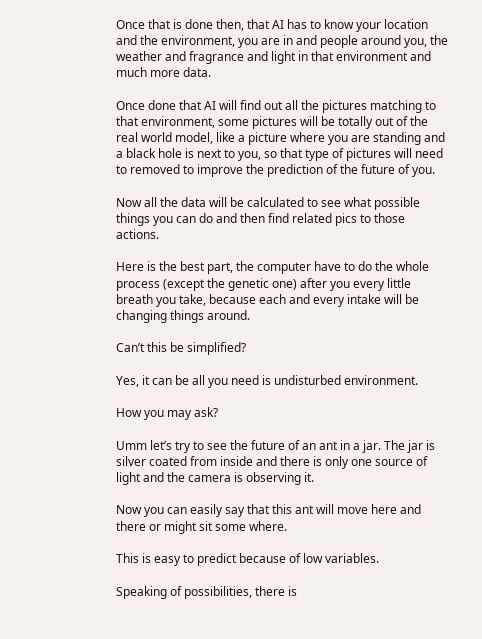Once that is done then, that AI has to know your location and the environment, you are in and people around you, the weather and fragrance and light in that environment and much more data.

Once done that AI will find out all the pictures matching to that environment, some pictures will be totally out of the real world model, like a picture where you are standing and a black hole is next to you, so that type of pictures will need to removed to improve the prediction of the future of you.

Now all the data will be calculated to see what possible things you can do and then find related pics to those actions.

Here is the best part, the computer have to do the whole process (except the genetic one) after you every little breath you take, because each and every intake will be changing things around.

Can’t this be simplified?

Yes, it can be all you need is undisturbed environment.

How you may ask?

Umm let’s try to see the future of an ant in a jar. The jar is silver coated from inside and there is only one source of light and the camera is observing it.

Now you can easily say that this ant will move here and there or might sit some where.

This is easy to predict because of low variables.

Speaking of possibilities, there is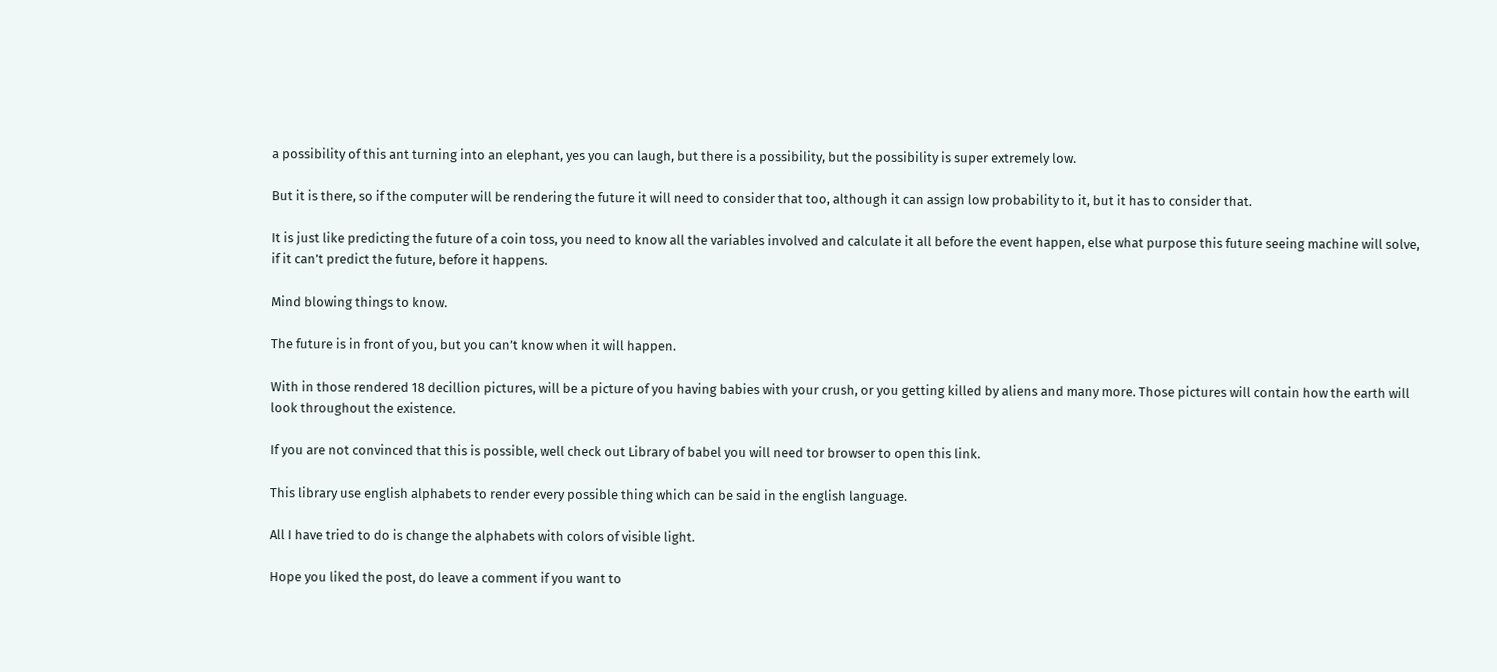a possibility of this ant turning into an elephant, yes you can laugh, but there is a possibility, but the possibility is super extremely low.

But it is there, so if the computer will be rendering the future it will need to consider that too, although it can assign low probability to it, but it has to consider that.

It is just like predicting the future of a coin toss, you need to know all the variables involved and calculate it all before the event happen, else what purpose this future seeing machine will solve, if it can’t predict the future, before it happens.

Mind blowing things to know.

The future is in front of you, but you can’t know when it will happen.

With in those rendered 18 decillion pictures, will be a picture of you having babies with your crush, or you getting killed by aliens and many more. Those pictures will contain how the earth will look throughout the existence.

If you are not convinced that this is possible, well check out Library of babel you will need tor browser to open this link.

This library use english alphabets to render every possible thing which can be said in the english language.

All I have tried to do is change the alphabets with colors of visible light.

Hope you liked the post, do leave a comment if you want to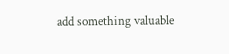add something valuable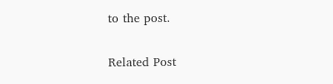to the post.

Related Post